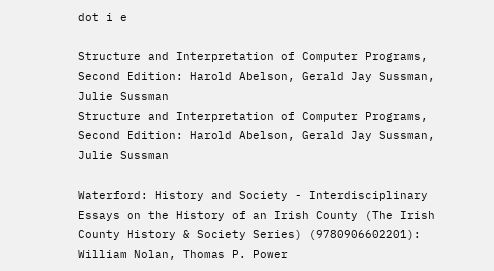dot i e

Structure and Interpretation of Computer Programs, Second Edition: Harold Abelson, Gerald Jay Sussman, Julie Sussman
Structure and Interpretation of Computer Programs, Second Edition: Harold Abelson, Gerald Jay Sussman, Julie Sussman

Waterford: History and Society - Interdisciplinary Essays on the History of an Irish County (The Irish County History & Society Series) (9780906602201): William Nolan, Thomas P. Power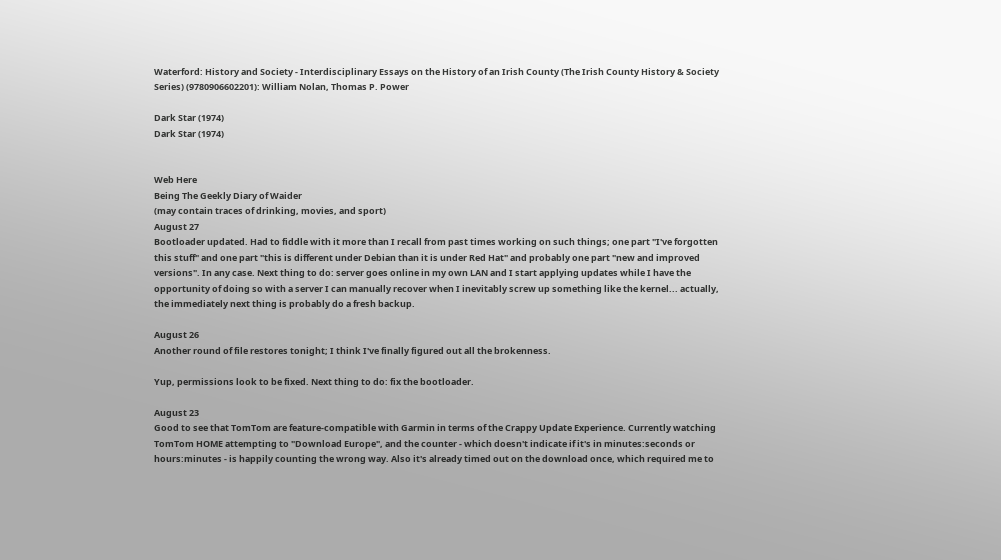Waterford: History and Society - Interdisciplinary Essays on the History of an Irish County (The Irish County History & Society Series) (9780906602201): William Nolan, Thomas P. Power

Dark Star (1974)
Dark Star (1974)


Web Here
Being The Geekly Diary of Waider
(may contain traces of drinking, movies, and sport)
August 27
Bootloader updated. Had to fiddle with it more than I recall from past times working on such things; one part "I've forgotten this stuff" and one part "this is different under Debian than it is under Red Hat" and probably one part "new and improved versions". In any case. Next thing to do: server goes online in my own LAN and I start applying updates while I have the opportunity of doing so with a server I can manually recover when I inevitably screw up something like the kernel... actually, the immediately next thing is probably do a fresh backup.

August 26
Another round of file restores tonight; I think I've finally figured out all the brokenness.

Yup, permissions look to be fixed. Next thing to do: fix the bootloader.

August 23
Good to see that TomTom are feature-compatible with Garmin in terms of the Crappy Update Experience. Currently watching TomTom HOME attempting to "Download Europe", and the counter - which doesn't indicate if it's in minutes:seconds or hours:minutes - is happily counting the wrong way. Also it's already timed out on the download once, which required me to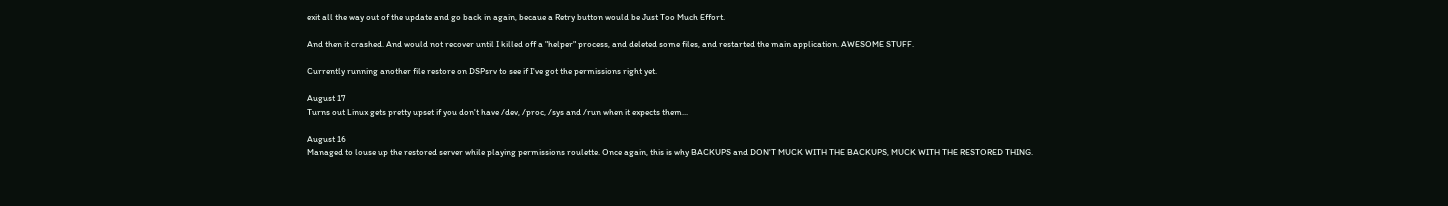exit all the way out of the update and go back in again, becaue a Retry button would be Just Too Much Effort.

And then it crashed. And would not recover until I killed off a "helper" process, and deleted some files, and restarted the main application. AWESOME STUFF.

Currently running another file restore on DSPsrv to see if I've got the permissions right yet.

August 17
Turns out Linux gets pretty upset if you don't have /dev, /proc, /sys and /run when it expects them...

August 16
Managed to louse up the restored server while playing permissions roulette. Once again, this is why BACKUPS and DON'T MUCK WITH THE BACKUPS, MUCK WITH THE RESTORED THING.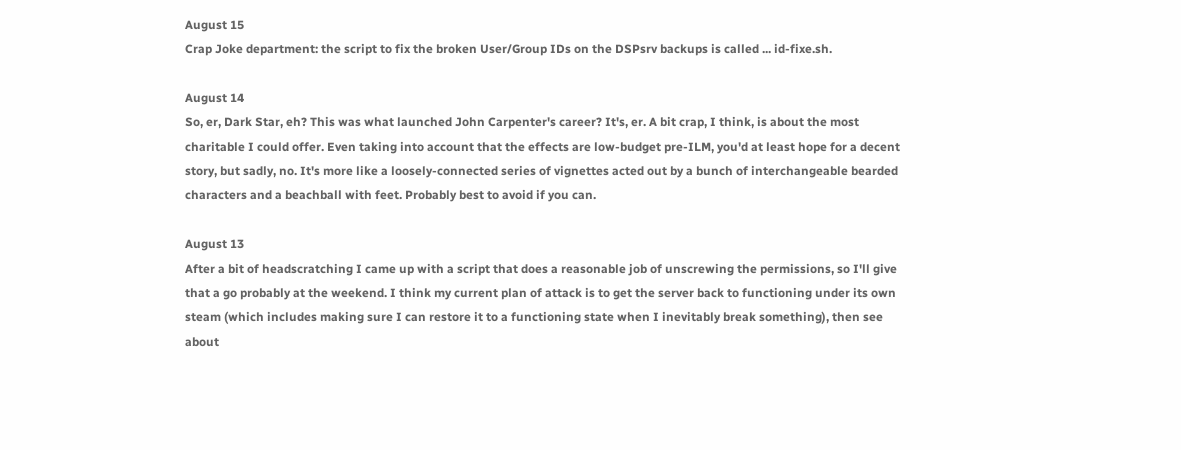August 15
Crap Joke department: the script to fix the broken User/Group IDs on the DSPsrv backups is called ... id-fixe.sh.

August 14
So, er, Dark Star, eh? This was what launched John Carpenter's career? It's, er. A bit crap, I think, is about the most charitable I could offer. Even taking into account that the effects are low-budget pre-ILM, you'd at least hope for a decent story, but sadly, no. It's more like a loosely-connected series of vignettes acted out by a bunch of interchangeable bearded characters and a beachball with feet. Probably best to avoid if you can.

August 13
After a bit of headscratching I came up with a script that does a reasonable job of unscrewing the permissions, so I'll give that a go probably at the weekend. I think my current plan of attack is to get the server back to functioning under its own steam (which includes making sure I can restore it to a functioning state when I inevitably break something), then see about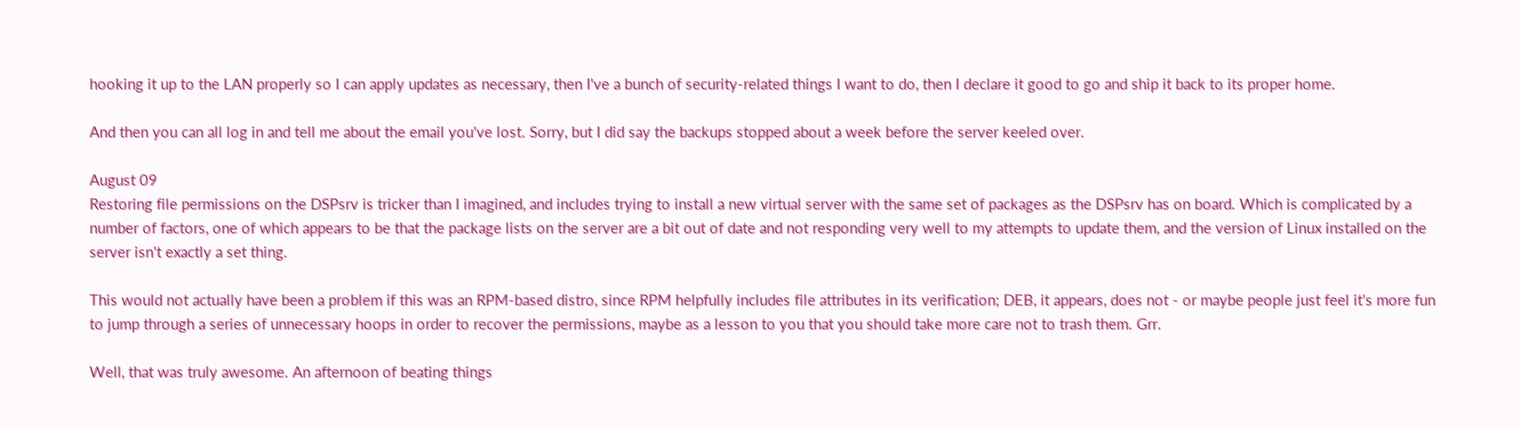hooking it up to the LAN properly so I can apply updates as necessary, then I've a bunch of security-related things I want to do, then I declare it good to go and ship it back to its proper home.

And then you can all log in and tell me about the email you've lost. Sorry, but I did say the backups stopped about a week before the server keeled over.

August 09
Restoring file permissions on the DSPsrv is tricker than I imagined, and includes trying to install a new virtual server with the same set of packages as the DSPsrv has on board. Which is complicated by a number of factors, one of which appears to be that the package lists on the server are a bit out of date and not responding very well to my attempts to update them, and the version of Linux installed on the server isn't exactly a set thing.

This would not actually have been a problem if this was an RPM-based distro, since RPM helpfully includes file attributes in its verification; DEB, it appears, does not - or maybe people just feel it's more fun to jump through a series of unnecessary hoops in order to recover the permissions, maybe as a lesson to you that you should take more care not to trash them. Grr.

Well, that was truly awesome. An afternoon of beating things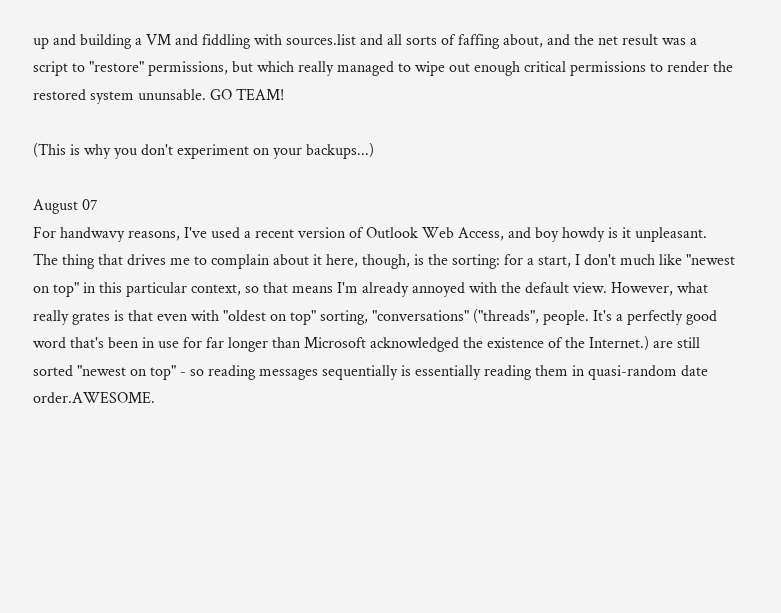up and building a VM and fiddling with sources.list and all sorts of faffing about, and the net result was a script to "restore" permissions, but which really managed to wipe out enough critical permissions to render the restored system ununsable. GO TEAM!

(This is why you don't experiment on your backups...)

August 07
For handwavy reasons, I've used a recent version of Outlook Web Access, and boy howdy is it unpleasant. The thing that drives me to complain about it here, though, is the sorting: for a start, I don't much like "newest on top" in this particular context, so that means I'm already annoyed with the default view. However, what really grates is that even with "oldest on top" sorting, "conversations" ("threads", people. It's a perfectly good word that's been in use for far longer than Microsoft acknowledged the existence of the Internet.) are still sorted "newest on top" - so reading messages sequentially is essentially reading them in quasi-random date order.AWESOME.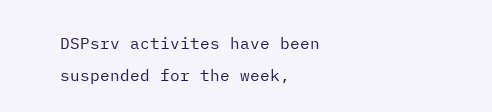DSPsrv activites have been suspended for the week,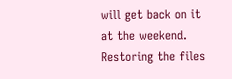will get back on it at the weekend. Restoring the files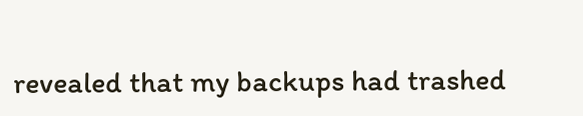revealed that my backups had trashed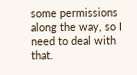some permissions along the way, so I need to deal with that.